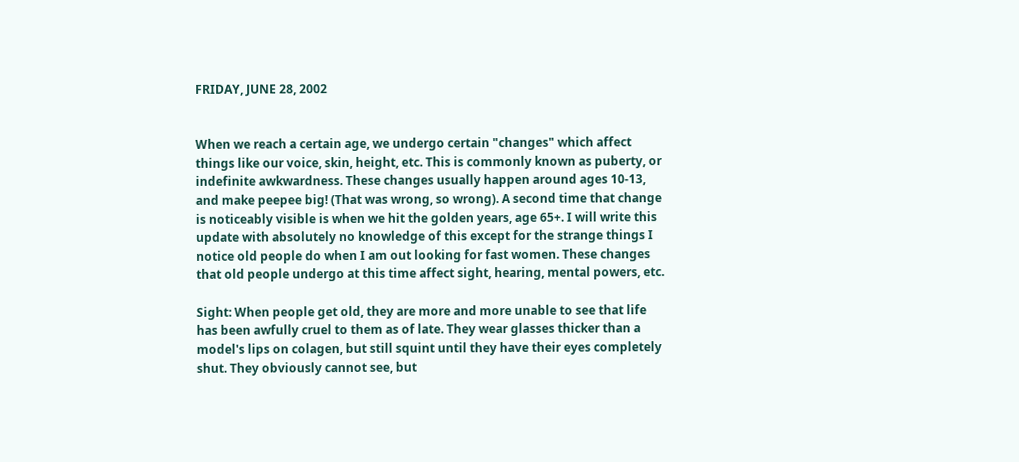FRIDAY, JUNE 28, 2002


When we reach a certain age, we undergo certain "changes" which affect things like our voice, skin, height, etc. This is commonly known as puberty, or indefinite awkwardness. These changes usually happen around ages 10-13, and make peepee big! (That was wrong, so wrong). A second time that change is noticeably visible is when we hit the golden years, age 65+. I will write this update with absolutely no knowledge of this except for the strange things I notice old people do when I am out looking for fast women. These changes that old people undergo at this time affect sight, hearing, mental powers, etc.

Sight: When people get old, they are more and more unable to see that life has been awfully cruel to them as of late. They wear glasses thicker than a model's lips on colagen, but still squint until they have their eyes completely shut. They obviously cannot see, but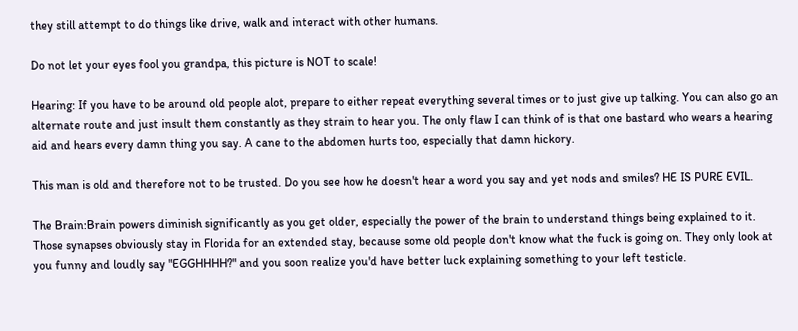they still attempt to do things like drive, walk and interact with other humans.

Do not let your eyes fool you grandpa, this picture is NOT to scale!

Hearing: If you have to be around old people alot, prepare to either repeat everything several times or to just give up talking. You can also go an alternate route and just insult them constantly as they strain to hear you. The only flaw I can think of is that one bastard who wears a hearing aid and hears every damn thing you say. A cane to the abdomen hurts too, especially that damn hickory.

This man is old and therefore not to be trusted. Do you see how he doesn't hear a word you say and yet nods and smiles? HE IS PURE EVIL.

The Brain:Brain powers diminish significantly as you get older, especially the power of the brain to understand things being explained to it. Those synapses obviously stay in Florida for an extended stay, because some old people don't know what the fuck is going on. They only look at you funny and loudly say "EGGHHHH?" and you soon realize you'd have better luck explaining something to your left testicle.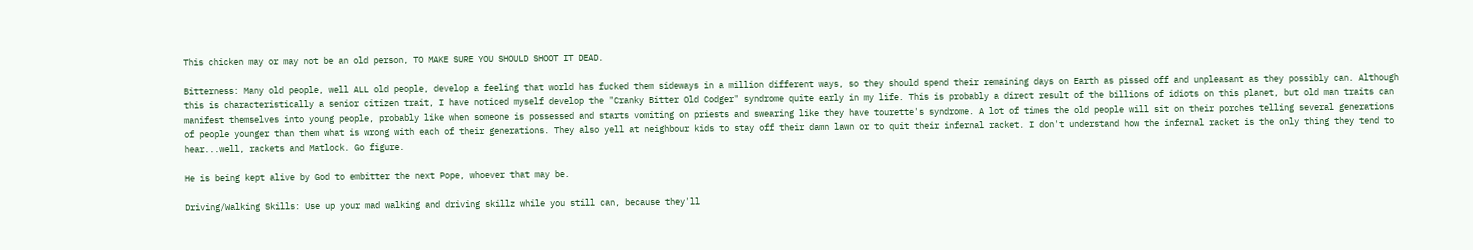This chicken may or may not be an old person, TO MAKE SURE YOU SHOULD SHOOT IT DEAD.

Bitterness: Many old people, well ALL old people, develop a feeling that world has fucked them sideways in a million different ways, so they should spend their remaining days on Earth as pissed off and unpleasant as they possibly can. Although this is characteristically a senior citizen trait, I have noticed myself develop the "Cranky Bitter Old Codger" syndrome quite early in my life. This is probably a direct result of the billions of idiots on this planet, but old man traits can manifest themselves into young people, probably like when someone is possessed and starts vomiting on priests and swearing like they have tourette's syndrome. A lot of times the old people will sit on their porches telling several generations of people younger than them what is wrong with each of their generations. They also yell at neighbour kids to stay off their damn lawn or to quit their infernal racket. I don't understand how the infernal racket is the only thing they tend to hear...well, rackets and Matlock. Go figure.

He is being kept alive by God to embitter the next Pope, whoever that may be.

Driving/Walking Skills: Use up your mad walking and driving skillz while you still can, because they'll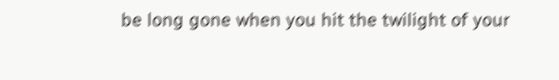be long gone when you hit the twilight of your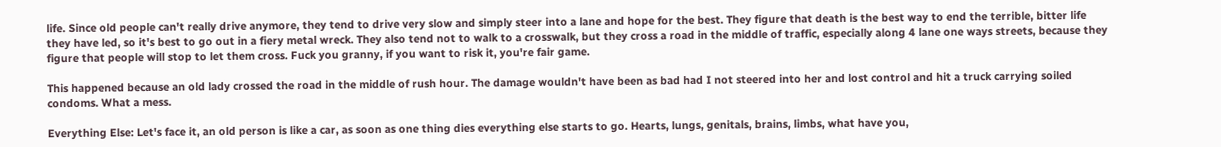life. Since old people can't really drive anymore, they tend to drive very slow and simply steer into a lane and hope for the best. They figure that death is the best way to end the terrible, bitter life they have led, so it's best to go out in a fiery metal wreck. They also tend not to walk to a crosswalk, but they cross a road in the middle of traffic, especially along 4 lane one ways streets, because they figure that people will stop to let them cross. Fuck you granny, if you want to risk it, you're fair game.

This happened because an old lady crossed the road in the middle of rush hour. The damage wouldn't have been as bad had I not steered into her and lost control and hit a truck carrying soiled condoms. What a mess.

Everything Else: Let's face it, an old person is like a car, as soon as one thing dies everything else starts to go. Hearts, lungs, genitals, brains, limbs, what have you,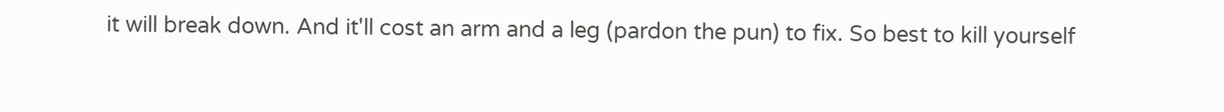it will break down. And it'll cost an arm and a leg (pardon the pun) to fix. So best to kill yourself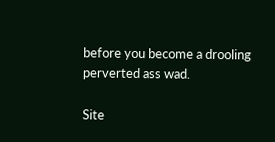before you become a drooling perverted ass wad.

Site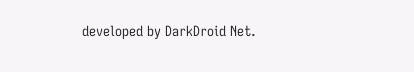developed by DarkDroid Net.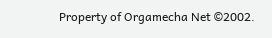Property of Orgamecha Net ©2002.